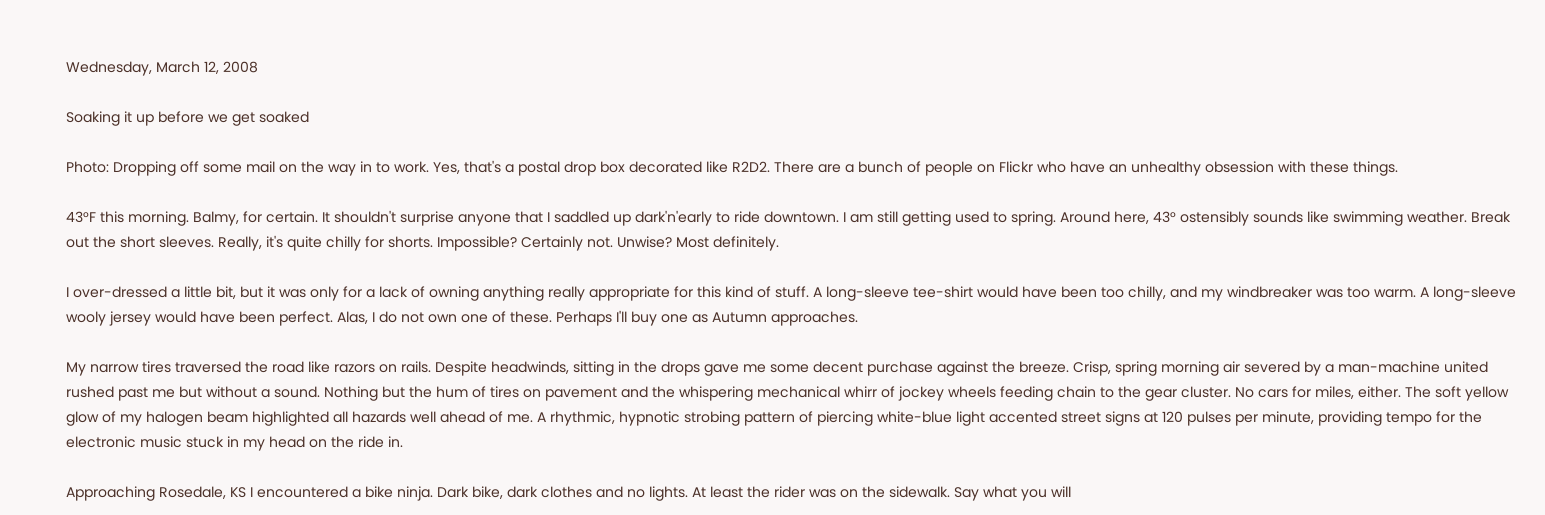Wednesday, March 12, 2008

Soaking it up before we get soaked

Photo: Dropping off some mail on the way in to work. Yes, that's a postal drop box decorated like R2D2. There are a bunch of people on Flickr who have an unhealthy obsession with these things.

43°F this morning. Balmy, for certain. It shouldn't surprise anyone that I saddled up dark'n'early to ride downtown. I am still getting used to spring. Around here, 43° ostensibly sounds like swimming weather. Break out the short sleeves. Really, it's quite chilly for shorts. Impossible? Certainly not. Unwise? Most definitely.

I over-dressed a little bit, but it was only for a lack of owning anything really appropriate for this kind of stuff. A long-sleeve tee-shirt would have been too chilly, and my windbreaker was too warm. A long-sleeve wooly jersey would have been perfect. Alas, I do not own one of these. Perhaps I'll buy one as Autumn approaches.

My narrow tires traversed the road like razors on rails. Despite headwinds, sitting in the drops gave me some decent purchase against the breeze. Crisp, spring morning air severed by a man-machine united rushed past me but without a sound. Nothing but the hum of tires on pavement and the whispering mechanical whirr of jockey wheels feeding chain to the gear cluster. No cars for miles, either. The soft yellow glow of my halogen beam highlighted all hazards well ahead of me. A rhythmic, hypnotic strobing pattern of piercing white-blue light accented street signs at 120 pulses per minute, providing tempo for the electronic music stuck in my head on the ride in.

Approaching Rosedale, KS I encountered a bike ninja. Dark bike, dark clothes and no lights. At least the rider was on the sidewalk. Say what you will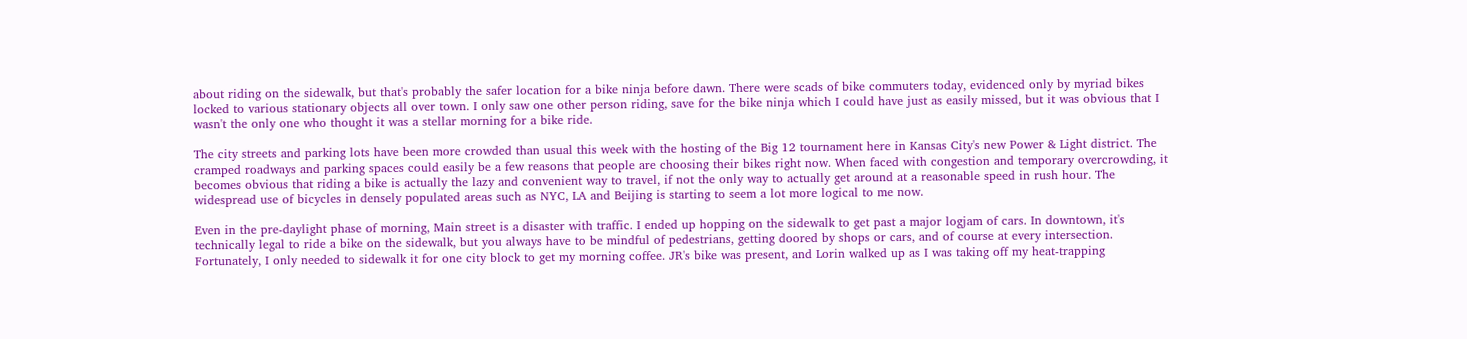about riding on the sidewalk, but that's probably the safer location for a bike ninja before dawn. There were scads of bike commuters today, evidenced only by myriad bikes locked to various stationary objects all over town. I only saw one other person riding, save for the bike ninja which I could have just as easily missed, but it was obvious that I wasn't the only one who thought it was a stellar morning for a bike ride.

The city streets and parking lots have been more crowded than usual this week with the hosting of the Big 12 tournament here in Kansas City's new Power & Light district. The cramped roadways and parking spaces could easily be a few reasons that people are choosing their bikes right now. When faced with congestion and temporary overcrowding, it becomes obvious that riding a bike is actually the lazy and convenient way to travel, if not the only way to actually get around at a reasonable speed in rush hour. The widespread use of bicycles in densely populated areas such as NYC, LA and Beijing is starting to seem a lot more logical to me now.

Even in the pre-daylight phase of morning, Main street is a disaster with traffic. I ended up hopping on the sidewalk to get past a major logjam of cars. In downtown, it's technically legal to ride a bike on the sidewalk, but you always have to be mindful of pedestrians, getting doored by shops or cars, and of course at every intersection. Fortunately, I only needed to sidewalk it for one city block to get my morning coffee. JR's bike was present, and Lorin walked up as I was taking off my heat-trapping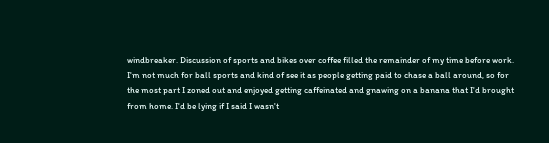windbreaker. Discussion of sports and bikes over coffee filled the remainder of my time before work. I'm not much for ball sports and kind of see it as people getting paid to chase a ball around, so for the most part I zoned out and enjoyed getting caffeinated and gnawing on a banana that I'd brought from home. I'd be lying if I said I wasn't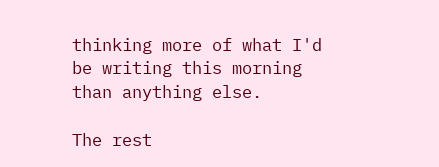thinking more of what I'd be writing this morning than anything else.

The rest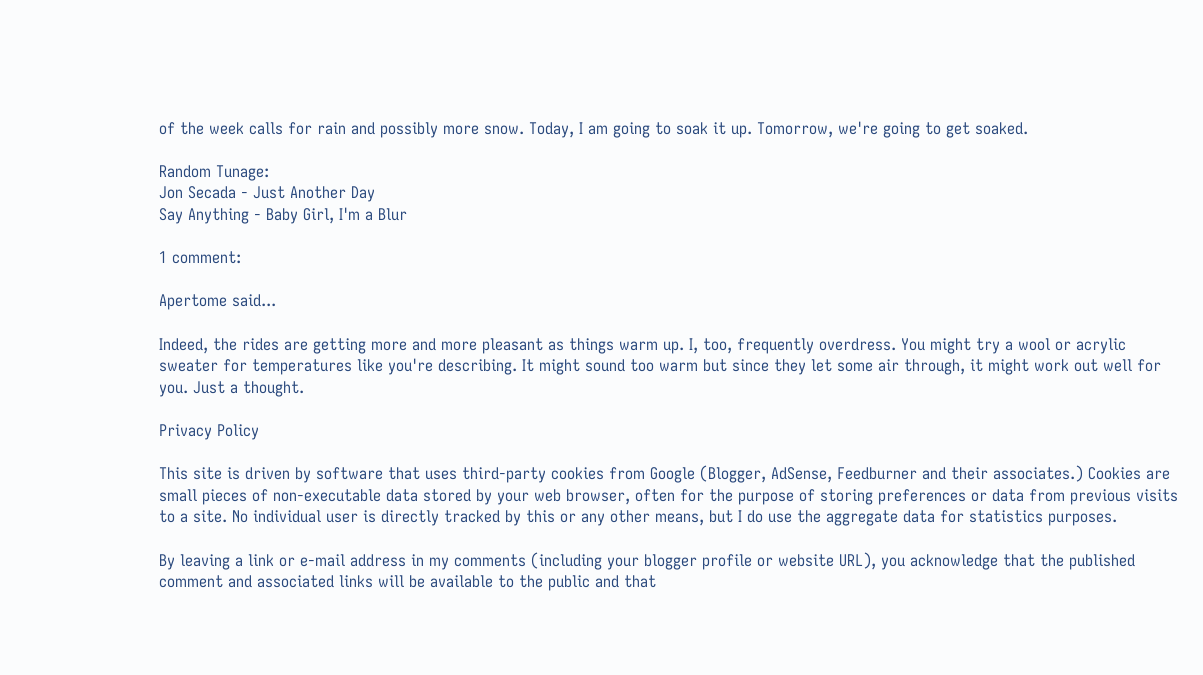of the week calls for rain and possibly more snow. Today, I am going to soak it up. Tomorrow, we're going to get soaked.

Random Tunage:
Jon Secada - Just Another Day
Say Anything - Baby Girl, I'm a Blur

1 comment:

Apertome said...

Indeed, the rides are getting more and more pleasant as things warm up. I, too, frequently overdress. You might try a wool or acrylic sweater for temperatures like you're describing. It might sound too warm but since they let some air through, it might work out well for you. Just a thought.

Privacy Policy

This site is driven by software that uses third-party cookies from Google (Blogger, AdSense, Feedburner and their associates.) Cookies are small pieces of non-executable data stored by your web browser, often for the purpose of storing preferences or data from previous visits to a site. No individual user is directly tracked by this or any other means, but I do use the aggregate data for statistics purposes.

By leaving a link or e-mail address in my comments (including your blogger profile or website URL), you acknowledge that the published comment and associated links will be available to the public and that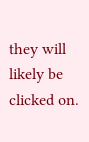they will likely be clicked on.